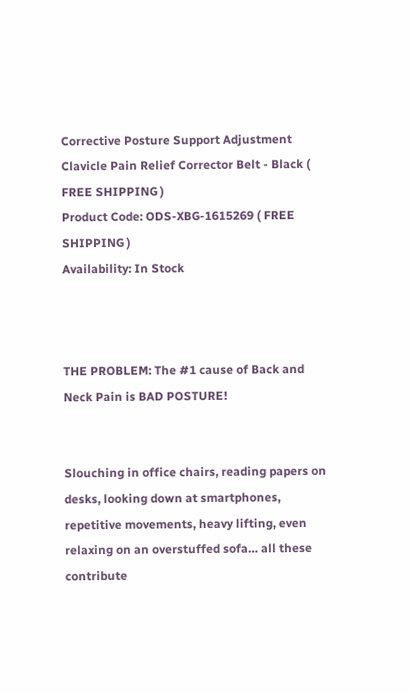Corrective Posture Support Adjustment Clavicle Pain Relief Corrector Belt - Black ( FREE SHIPPING )
Product Code: ODS-XBG-1615269 ( FREE SHIPPING )
Availability: In Stock



THE PROBLEM: The #1 cause of Back and Neck Pain is BAD POSTURE!


Slouching in office chairs, reading papers on desks, looking down at smartphones, repetitive movements, heavy lifting, even relaxing on an overstuffed sofa… all these contribute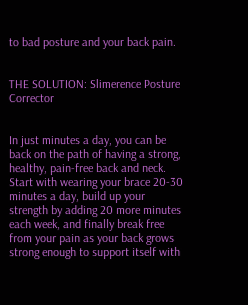to bad posture and your back pain.


THE SOLUTION: Slimerence Posture Corrector


In just minutes a day, you can be back on the path of having a strong, healthy, pain-free back and neck. Start with wearing your brace 20-30 minutes a day, build up your strength by adding 20 more minutes each week, and finally break free from your pain as your back grows strong enough to support itself with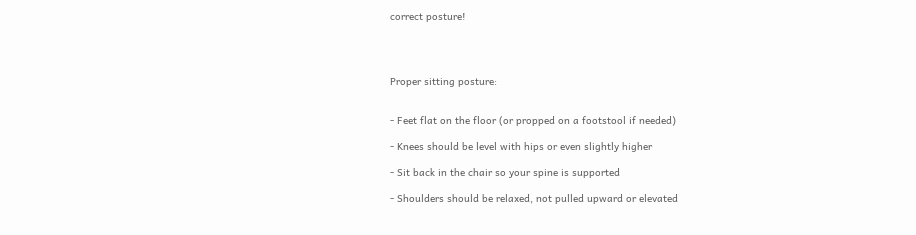correct posture!




Proper sitting posture:


- Feet flat on the floor (or propped on a footstool if needed)

- Knees should be level with hips or even slightly higher

- Sit back in the chair so your spine is supported

- Shoulders should be relaxed, not pulled upward or elevated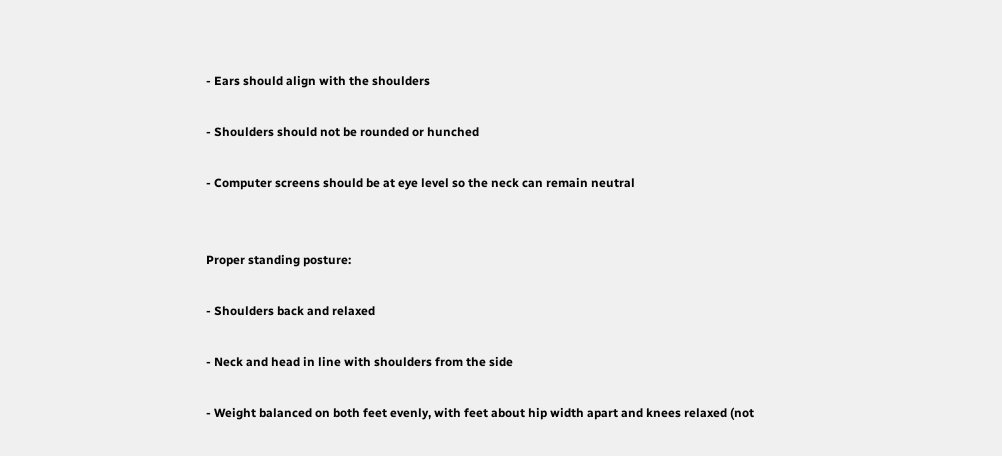- Ears should align with the shoulders

- Shoulders should not be rounded or hunched

- Computer screens should be at eye level so the neck can remain neutral


Proper standing posture:

- Shoulders back and relaxed

- Neck and head in line with shoulders from the side

- Weight balanced on both feet evenly, with feet about hip width apart and knees relaxed (not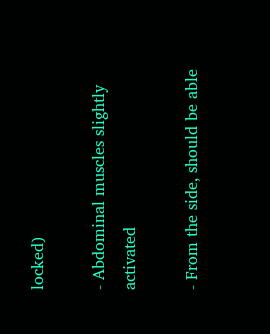locked)

- Abdominal muscles slightly activated

- From the side, should be able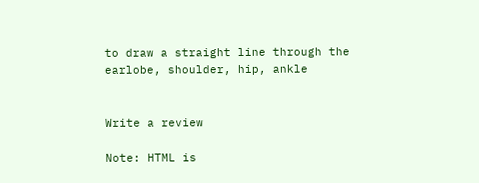to draw a straight line through the earlobe, shoulder, hip, ankle


Write a review

Note: HTML is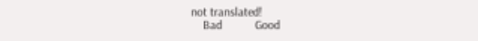not translated!
    Bad           Good